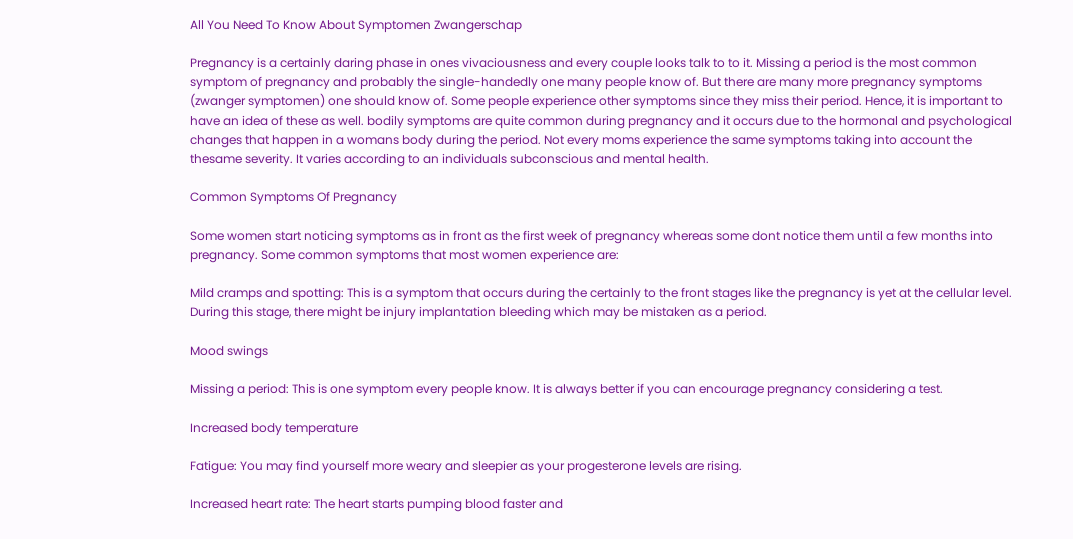All You Need To Know About Symptomen Zwangerschap

Pregnancy is a certainly daring phase in ones vivaciousness and every couple looks talk to to it. Missing a period is the most common symptom of pregnancy and probably the single-handedly one many people know of. But there are many more pregnancy symptoms (zwanger symptomen) one should know of. Some people experience other symptoms since they miss their period. Hence, it is important to have an idea of these as well. bodily symptoms are quite common during pregnancy and it occurs due to the hormonal and psychological changes that happen in a womans body during the period. Not every moms experience the same symptoms taking into account the thesame severity. It varies according to an individuals subconscious and mental health.

Common Symptoms Of Pregnancy

Some women start noticing symptoms as in front as the first week of pregnancy whereas some dont notice them until a few months into pregnancy. Some common symptoms that most women experience are:

Mild cramps and spotting: This is a symptom that occurs during the certainly to the front stages like the pregnancy is yet at the cellular level. During this stage, there might be injury implantation bleeding which may be mistaken as a period.

Mood swings

Missing a period: This is one symptom every people know. It is always better if you can encourage pregnancy considering a test.

Increased body temperature

Fatigue: You may find yourself more weary and sleepier as your progesterone levels are rising.

Increased heart rate: The heart starts pumping blood faster and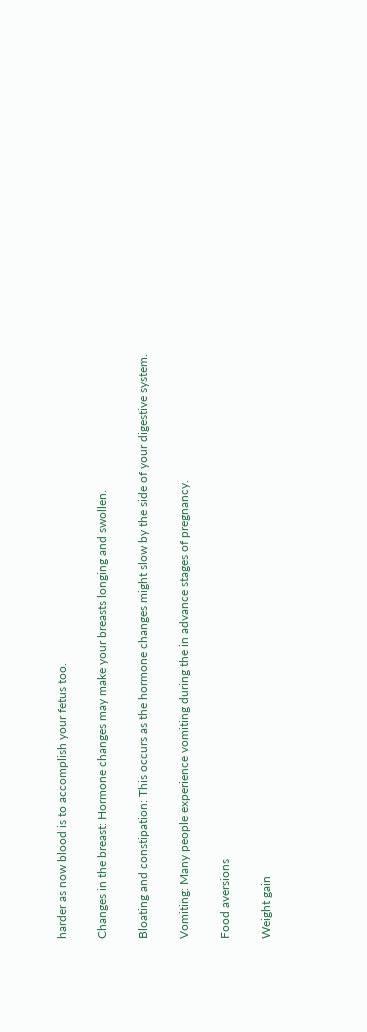harder as now blood is to accomplish your fetus too.

Changes in the breast: Hormone changes may make your breasts longing and swollen.

Bloating and constipation: This occurs as the hormone changes might slow by the side of your digestive system.

Vomiting: Many people experience vomiting during the in advance stages of pregnancy.

Food aversions

Weight gain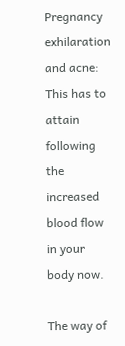Pregnancy exhilaration and acne: This has to attain following the increased blood flow in your body now.

The way of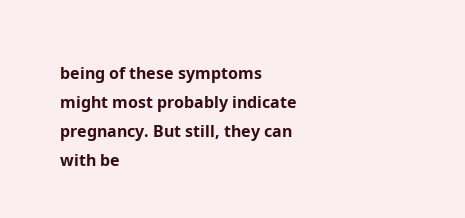being of these symptoms might most probably indicate pregnancy. But still, they can with be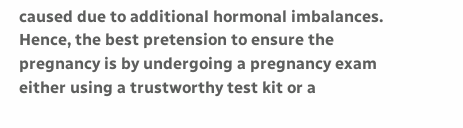caused due to additional hormonal imbalances. Hence, the best pretension to ensure the pregnancy is by undergoing a pregnancy exam either using a trustworthy test kit or a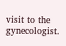visit to the gynecologist.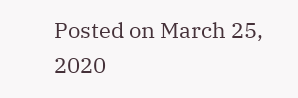Posted on March 25, 2020